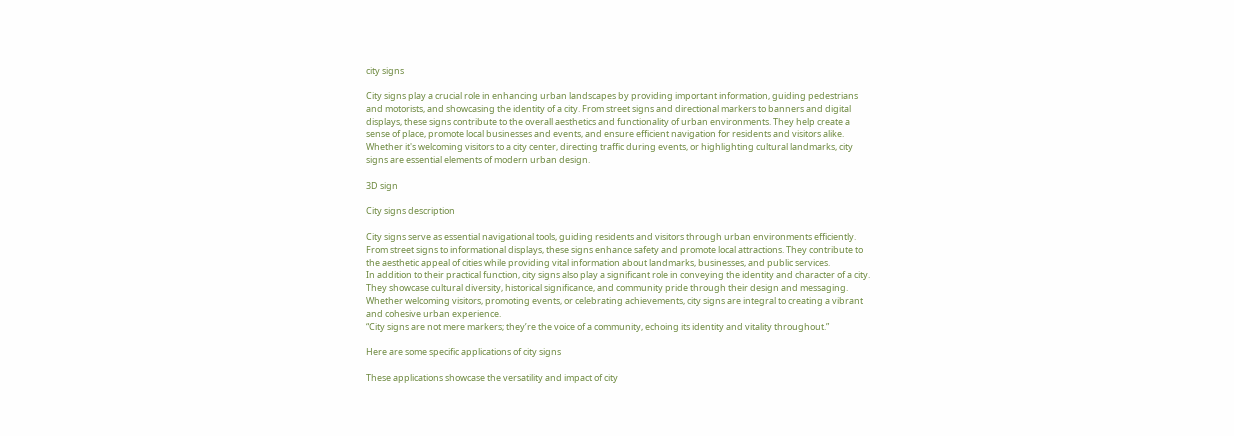city signs

City signs play a crucial role in enhancing urban landscapes by providing important information, guiding pedestrians and motorists, and showcasing the identity of a city. From street signs and directional markers to banners and digital displays, these signs contribute to the overall aesthetics and functionality of urban environments. They help create a sense of place, promote local businesses and events, and ensure efficient navigation for residents and visitors alike. Whether it's welcoming visitors to a city center, directing traffic during events, or highlighting cultural landmarks, city signs are essential elements of modern urban design.

3D sign

City signs description

City signs serve as essential navigational tools, guiding residents and visitors through urban environments efficiently. From street signs to informational displays, these signs enhance safety and promote local attractions. They contribute to the aesthetic appeal of cities while providing vital information about landmarks, businesses, and public services.
In addition to their practical function, city signs also play a significant role in conveying the identity and character of a city. They showcase cultural diversity, historical significance, and community pride through their design and messaging. Whether welcoming visitors, promoting events, or celebrating achievements, city signs are integral to creating a vibrant and cohesive urban experience.
“City signs are not mere markers; they’re the voice of a community, echoing its identity and vitality throughout.”

Here are some specific applications of city signs

These applications showcase the versatility and impact of city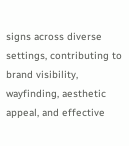signs across diverse settings, contributing to brand visibility, wayfinding, aesthetic appeal, and effective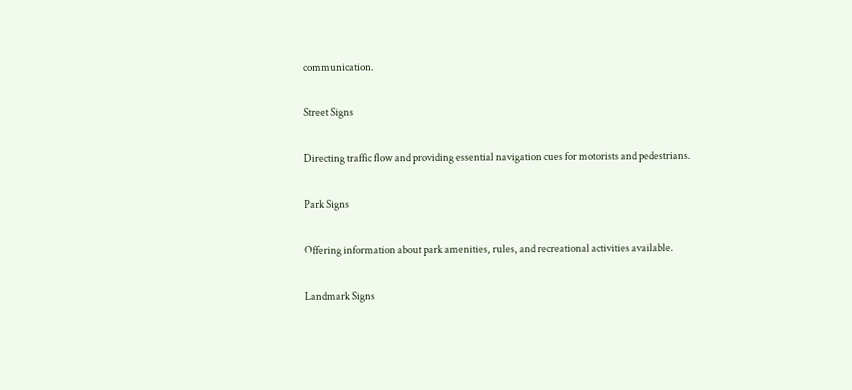communication.

Street Signs

Directing traffic flow and providing essential navigation cues for motorists and pedestrians.

Park Signs

Offering information about park amenities, rules, and recreational activities available.

Landmark Signs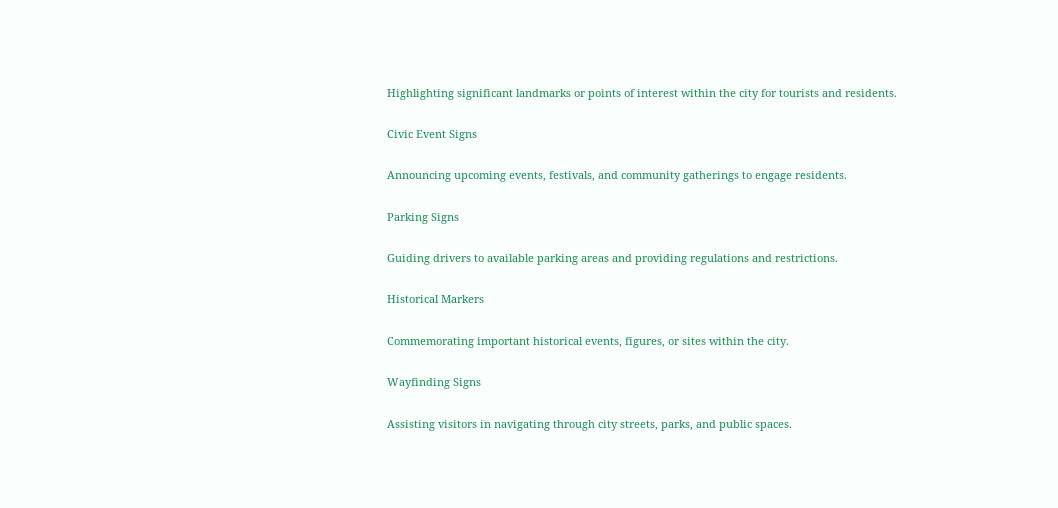Highlighting significant landmarks or points of interest within the city for tourists and residents.

Civic Event Signs

Announcing upcoming events, festivals, and community gatherings to engage residents.

Parking Signs

Guiding drivers to available parking areas and providing regulations and restrictions.

Historical Markers

Commemorating important historical events, figures, or sites within the city.

Wayfinding Signs

Assisting visitors in navigating through city streets, parks, and public spaces.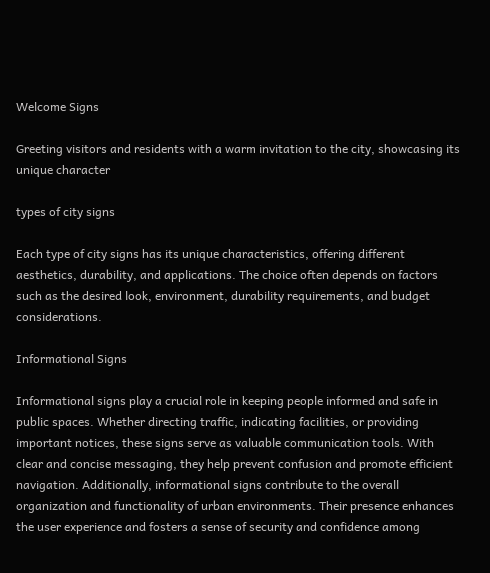Welcome Signs

Greeting visitors and residents with a warm invitation to the city, showcasing its unique character

types of city signs

Each type of city signs has its unique characteristics, offering different aesthetics, durability, and applications. The choice often depends on factors such as the desired look, environment, durability requirements, and budget considerations.

Informational Signs

Informational signs play a crucial role in keeping people informed and safe in public spaces. Whether directing traffic, indicating facilities, or providing important notices, these signs serve as valuable communication tools. With clear and concise messaging, they help prevent confusion and promote efficient navigation. Additionally, informational signs contribute to the overall organization and functionality of urban environments. Their presence enhances the user experience and fosters a sense of security and confidence among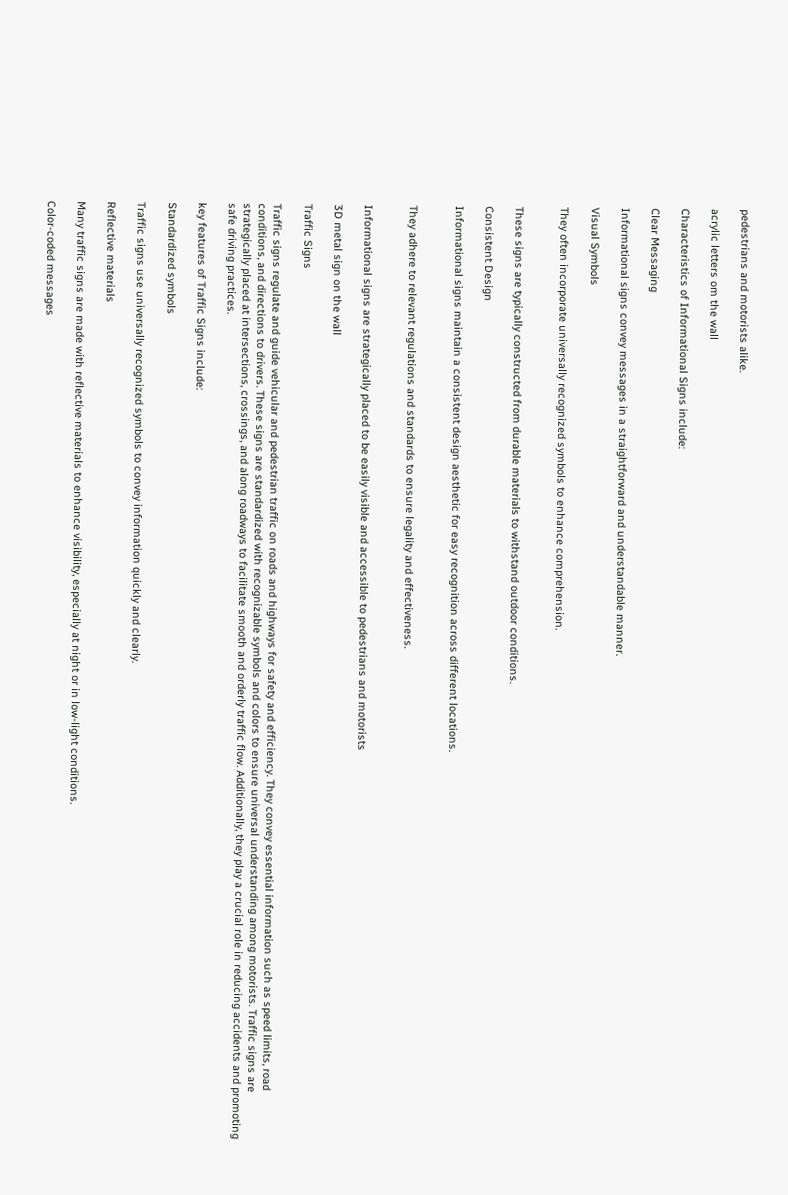pedestrians and motorists alike.

acrylic letters om the wall

Characteristics of Informational Signs include:

Clear Messaging

Informational signs convey messages in a straightforward and understandable manner.

Visual Symbols

They often incorporate universally recognized symbols to enhance comprehension.


These signs are typically constructed from durable materials to withstand outdoor conditions.

Consistent Design

Informational signs maintain a consistent design aesthetic for easy recognition across different locations.


They adhere to relevant regulations and standards to ensure legality and effectiveness.


Informational signs are strategically placed to be easily visible and accessible to pedestrians and motorists

3D metal sign on the wall

Traffic Signs

Traffic signs regulate and guide vehicular and pedestrian traffic on roads and highways for safety and efficiency. They convey essential information such as speed limits, road conditions, and directions to drivers. These signs are standardized with recognizable symbols and colors to ensure universal understanding among motorists. Traffic signs are strategically placed at intersections, crossings, and along roadways to facilitate smooth and orderly traffic flow. Additionally, they play a crucial role in reducing accidents and promoting safe driving practices.

key features of Traffic Signs include:

Standardized symbols

Traffic signs use universally recognized symbols to convey information quickly and clearly.

Reflective materials

Many traffic signs are made with reflective materials to enhance visibility, especially at night or in low-light conditions.

Color-coded messages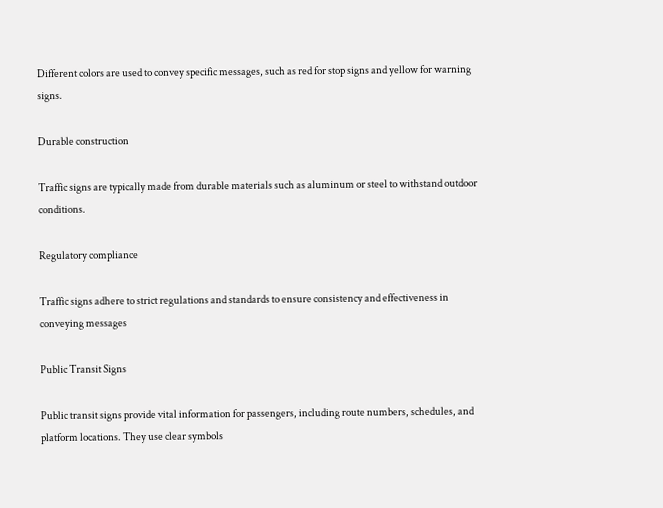Different colors are used to convey specific messages, such as red for stop signs and yellow for warning signs.

Durable construction

Traffic signs are typically made from durable materials such as aluminum or steel to withstand outdoor conditions.

Regulatory compliance

Traffic signs adhere to strict regulations and standards to ensure consistency and effectiveness in conveying messages

Public Transit Signs

Public transit signs provide vital information for passengers, including route numbers, schedules, and platform locations. They use clear symbols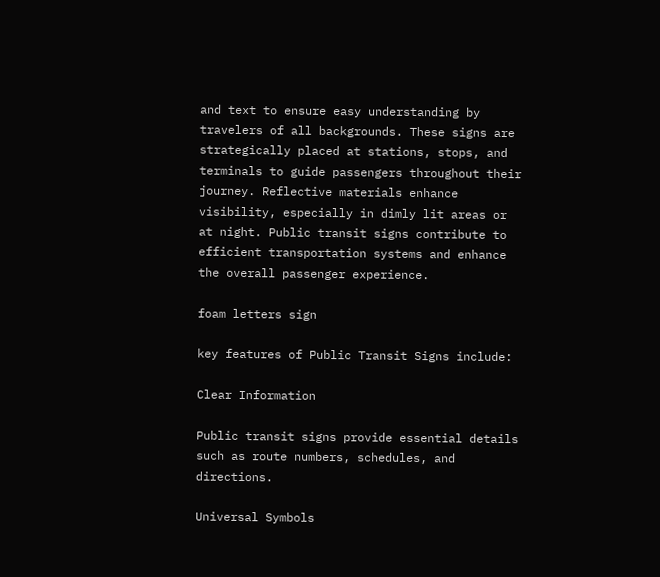and text to ensure easy understanding by travelers of all backgrounds. These signs are strategically placed at stations, stops, and terminals to guide passengers throughout their journey. Reflective materials enhance visibility, especially in dimly lit areas or at night. Public transit signs contribute to efficient transportation systems and enhance the overall passenger experience.

foam letters sign

key features of Public Transit Signs include:

Clear Information

Public transit signs provide essential details such as route numbers, schedules, and directions.

Universal Symbols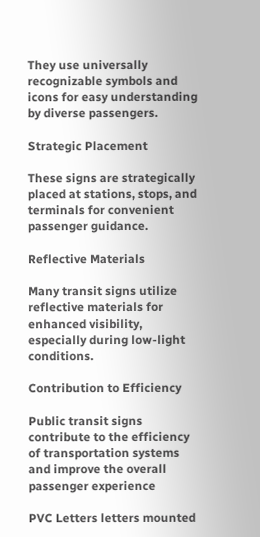They use universally recognizable symbols and icons for easy understanding by diverse passengers.

Strategic Placement

These signs are strategically placed at stations, stops, and terminals for convenient passenger guidance.

Reflective Materials

Many transit signs utilize reflective materials for enhanced visibility, especially during low-light conditions.

Contribution to Efficiency

Public transit signs contribute to the efficiency of transportation systems and improve the overall passenger experience

PVC Letters letters mounted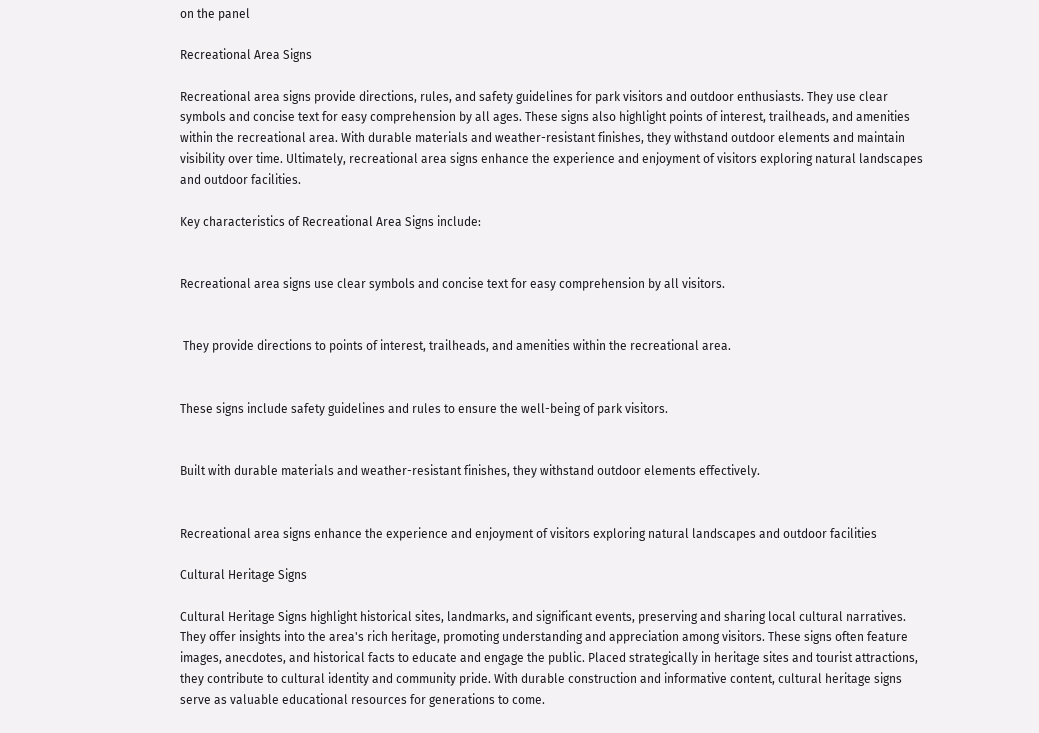on the panel

Recreational Area Signs

Recreational area signs provide directions, rules, and safety guidelines for park visitors and outdoor enthusiasts. They use clear symbols and concise text for easy comprehension by all ages. These signs also highlight points of interest, trailheads, and amenities within the recreational area. With durable materials and weather-resistant finishes, they withstand outdoor elements and maintain visibility over time. Ultimately, recreational area signs enhance the experience and enjoyment of visitors exploring natural landscapes and outdoor facilities.

Key characteristics of Recreational Area Signs include:


Recreational area signs use clear symbols and concise text for easy comprehension by all visitors.


 They provide directions to points of interest, trailheads, and amenities within the recreational area.


These signs include safety guidelines and rules to ensure the well-being of park visitors.


Built with durable materials and weather-resistant finishes, they withstand outdoor elements effectively.


Recreational area signs enhance the experience and enjoyment of visitors exploring natural landscapes and outdoor facilities

Cultural Heritage Signs

Cultural Heritage Signs highlight historical sites, landmarks, and significant events, preserving and sharing local cultural narratives. They offer insights into the area's rich heritage, promoting understanding and appreciation among visitors. These signs often feature images, anecdotes, and historical facts to educate and engage the public. Placed strategically in heritage sites and tourist attractions, they contribute to cultural identity and community pride. With durable construction and informative content, cultural heritage signs serve as valuable educational resources for generations to come.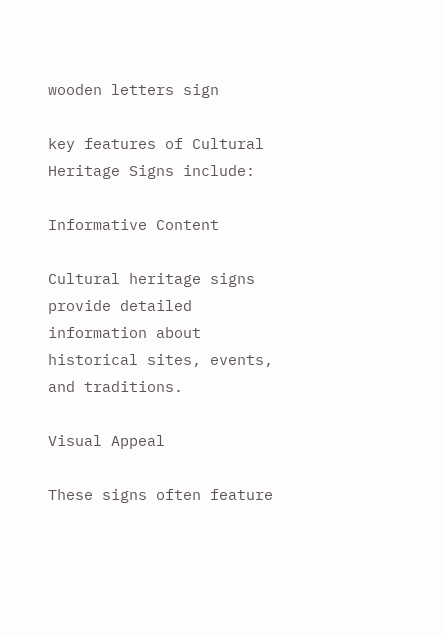wooden letters sign

key features of Cultural Heritage Signs include:

Informative Content

Cultural heritage signs provide detailed information about historical sites, events, and traditions.

Visual Appeal

These signs often feature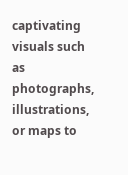captivating visuals such as photographs, illustrations, or maps to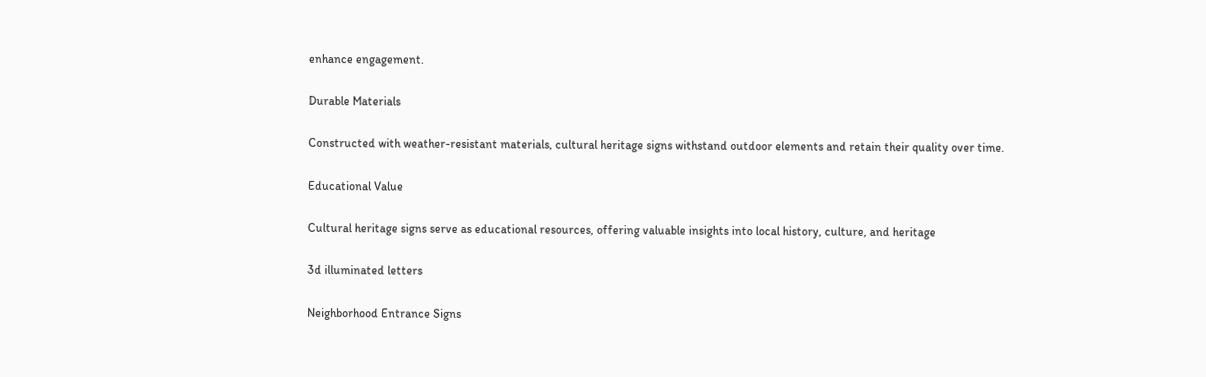enhance engagement.

Durable Materials

Constructed with weather-resistant materials, cultural heritage signs withstand outdoor elements and retain their quality over time.

Educational Value

Cultural heritage signs serve as educational resources, offering valuable insights into local history, culture, and heritage

3d illuminated letters

Neighborhood Entrance Signs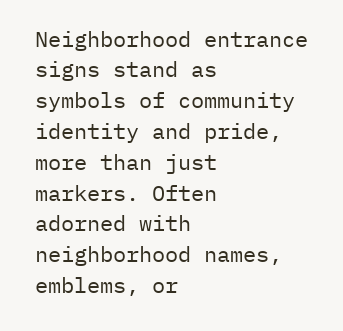Neighborhood entrance signs stand as symbols of community identity and pride, more than just markers. Often adorned with neighborhood names, emblems, or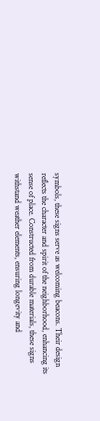symbols, these signs serve as welcoming beacons. Their design reflects the character and spirit of the neighborhood, enhancing its sense of place. Constructed from durable materials, these signs withstand weather elements, ensuring longevity and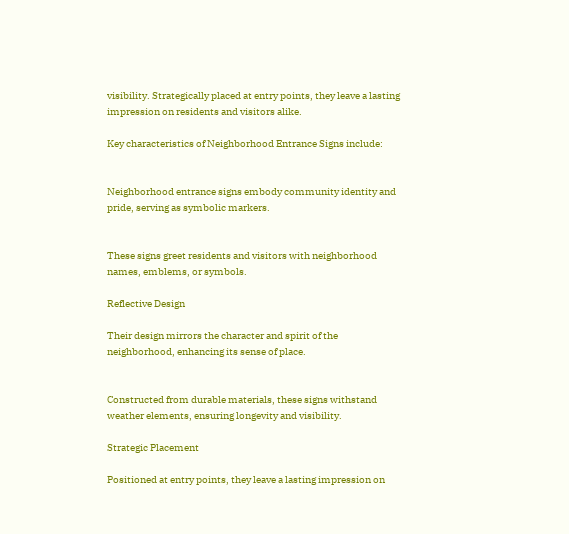visibility. Strategically placed at entry points, they leave a lasting impression on residents and visitors alike.

Key characteristics of Neighborhood Entrance Signs include:


Neighborhood entrance signs embody community identity and pride, serving as symbolic markers.


These signs greet residents and visitors with neighborhood names, emblems, or symbols.

Reflective Design

Their design mirrors the character and spirit of the neighborhood, enhancing its sense of place.


Constructed from durable materials, these signs withstand weather elements, ensuring longevity and visibility.

Strategic Placement

Positioned at entry points, they leave a lasting impression on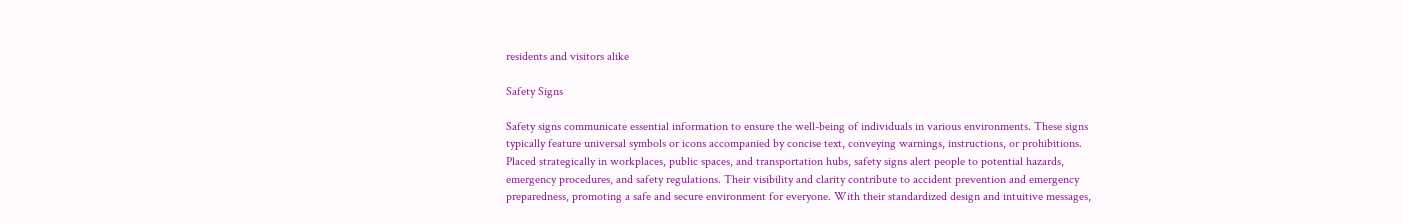residents and visitors alike

Safety Signs

Safety signs communicate essential information to ensure the well-being of individuals in various environments. These signs typically feature universal symbols or icons accompanied by concise text, conveying warnings, instructions, or prohibitions. Placed strategically in workplaces, public spaces, and transportation hubs, safety signs alert people to potential hazards, emergency procedures, and safety regulations. Their visibility and clarity contribute to accident prevention and emergency preparedness, promoting a safe and secure environment for everyone. With their standardized design and intuitive messages,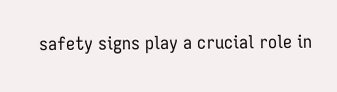safety signs play a crucial role in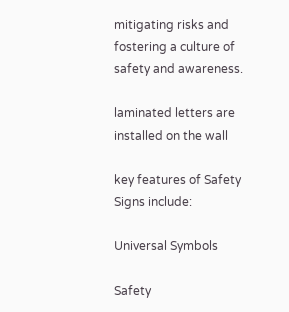mitigating risks and fostering a culture of safety and awareness.

laminated letters are installed on the wall

key features of Safety Signs include:

Universal Symbols

Safety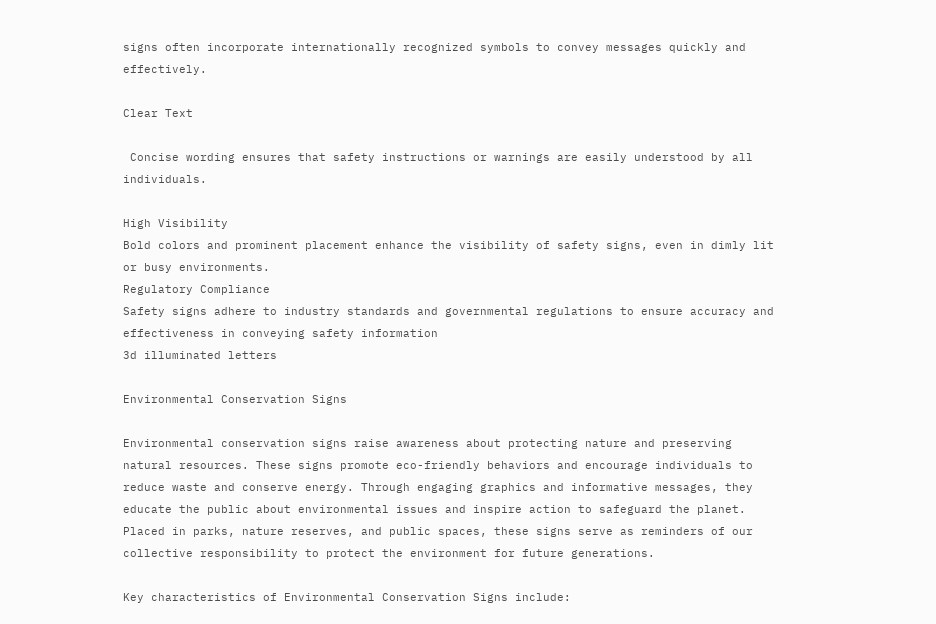signs often incorporate internationally recognized symbols to convey messages quickly and effectively.

Clear Text

 Concise wording ensures that safety instructions or warnings are easily understood by all individuals.

High Visibility
Bold colors and prominent placement enhance the visibility of safety signs, even in dimly lit or busy environments.
Regulatory Compliance
Safety signs adhere to industry standards and governmental regulations to ensure accuracy and effectiveness in conveying safety information
3d illuminated letters

Environmental Conservation Signs

Environmental conservation signs raise awareness about protecting nature and preserving natural resources. These signs promote eco-friendly behaviors and encourage individuals to reduce waste and conserve energy. Through engaging graphics and informative messages, they educate the public about environmental issues and inspire action to safeguard the planet. Placed in parks, nature reserves, and public spaces, these signs serve as reminders of our collective responsibility to protect the environment for future generations.

Key characteristics of Environmental Conservation Signs include: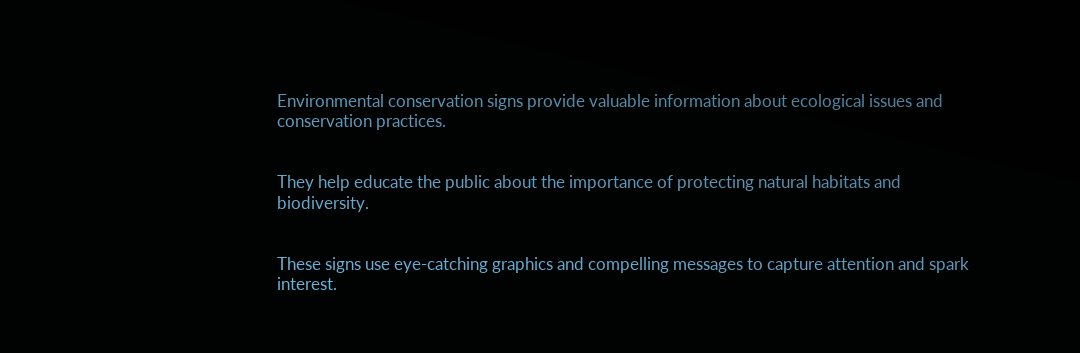Environmental conservation signs provide valuable information about ecological issues and conservation practices.


They help educate the public about the importance of protecting natural habitats and biodiversity.


These signs use eye-catching graphics and compelling messages to capture attention and spark interest.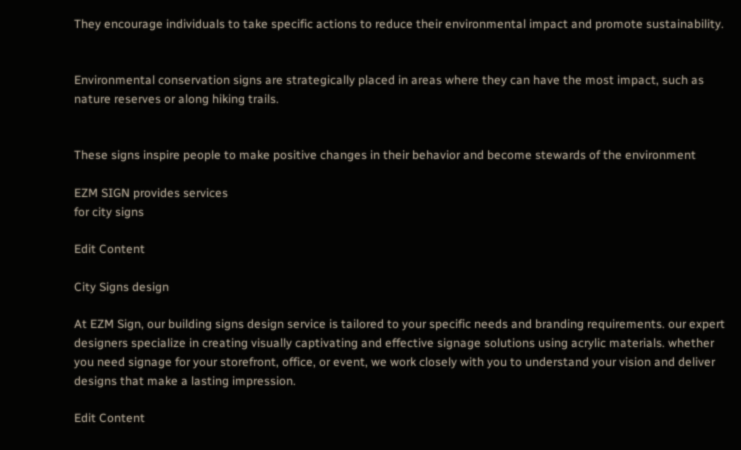They encourage individuals to take specific actions to reduce their environmental impact and promote sustainability.


Environmental conservation signs are strategically placed in areas where they can have the most impact, such as nature reserves or along hiking trails.


These signs inspire people to make positive changes in their behavior and become stewards of the environment

EZM SIGN provides services
for city signs

Edit Content

City Signs design

At EZM Sign, our building signs design service is tailored to your specific needs and branding requirements. our expert designers specialize in creating visually captivating and effective signage solutions using acrylic materials. whether you need signage for your storefront, office, or event, we work closely with you to understand your vision and deliver designs that make a lasting impression.

Edit Content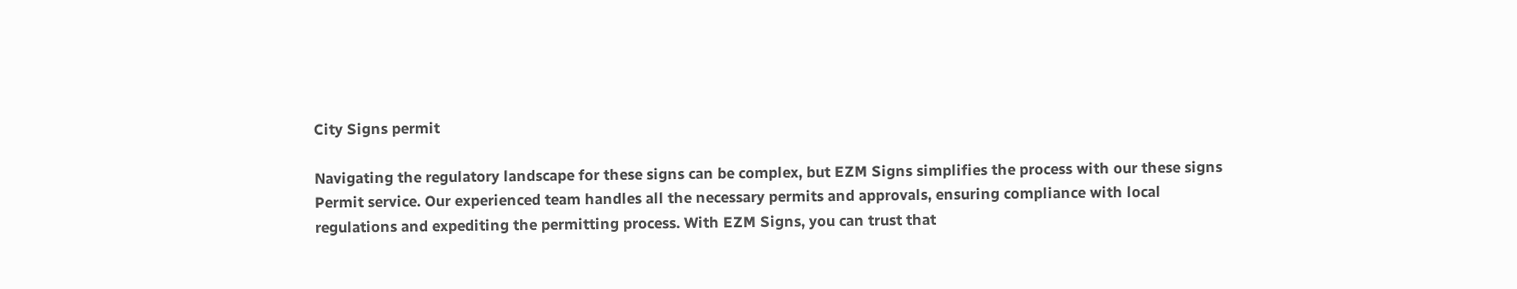City Signs permit

Navigating the regulatory landscape for these signs can be complex, but EZM Signs simplifies the process with our these signs Permit service. Our experienced team handles all the necessary permits and approvals, ensuring compliance with local regulations and expediting the permitting process. With EZM Signs, you can trust that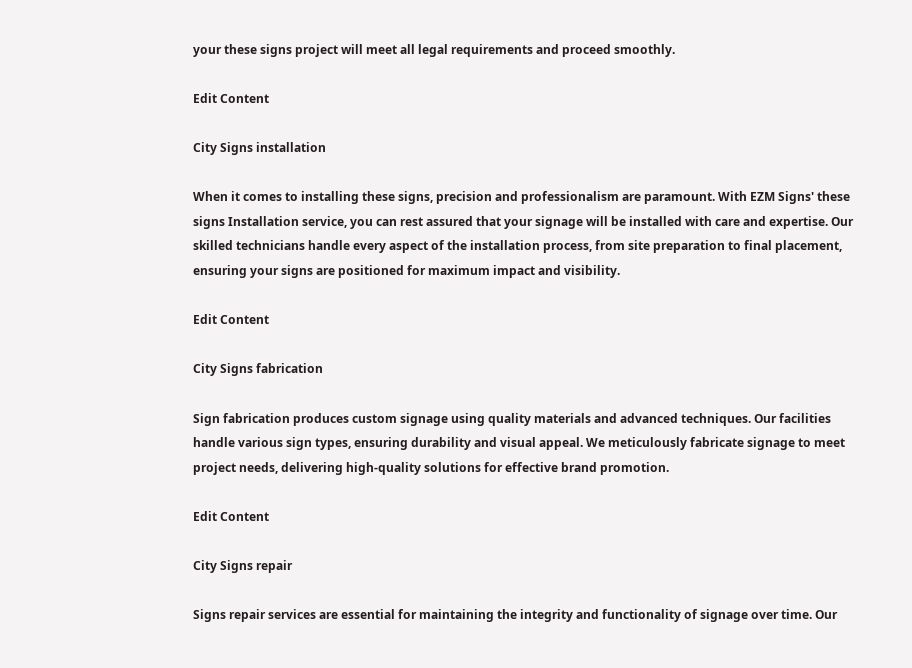your these signs project will meet all legal requirements and proceed smoothly.

Edit Content

City Signs installation

When it comes to installing these signs, precision and professionalism are paramount. With EZM Signs' these signs Installation service, you can rest assured that your signage will be installed with care and expertise. Our skilled technicians handle every aspect of the installation process, from site preparation to final placement, ensuring your signs are positioned for maximum impact and visibility.

Edit Content

City Signs fabrication

Sign fabrication produces custom signage using quality materials and advanced techniques. Our facilities handle various sign types, ensuring durability and visual appeal. We meticulously fabricate signage to meet project needs, delivering high-quality solutions for effective brand promotion.

Edit Content

City Signs repair

Signs repair services are essential for maintaining the integrity and functionality of signage over time. Our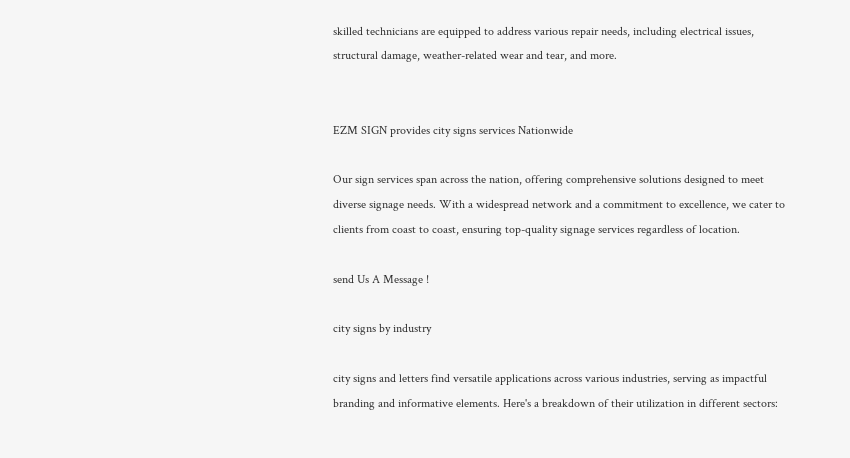skilled technicians are equipped to address various repair needs, including electrical issues, structural damage, weather-related wear and tear, and more.


EZM SIGN provides city signs services Nationwide

Our sign services span across the nation, offering comprehensive solutions designed to meet diverse signage needs. With a widespread network and a commitment to excellence, we cater to clients from coast to coast, ensuring top-quality signage services regardless of location.

send Us A Message !

city signs by industry

city signs and letters find versatile applications across various industries, serving as impactful branding and informative elements. Here's a breakdown of their utilization in different sectors: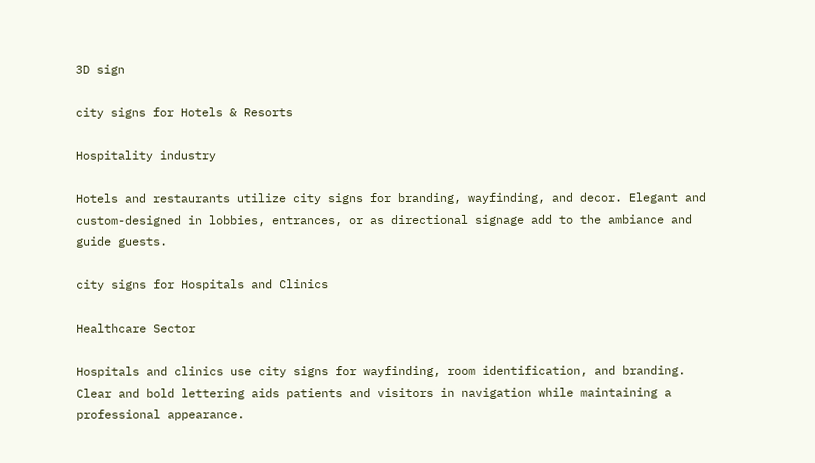3D sign

city signs for Hotels & Resorts

Hospitality industry

Hotels and restaurants utilize city signs for branding, wayfinding, and decor. Elegant and custom-designed in lobbies, entrances, or as directional signage add to the ambiance and guide guests.

city signs for Hospitals and Clinics

Healthcare Sector

Hospitals and clinics use city signs for wayfinding, room identification, and branding. Clear and bold lettering aids patients and visitors in navigation while maintaining a professional appearance.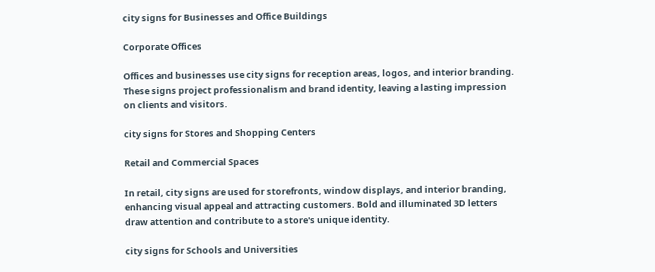city signs for Businesses and Office Buildings

Corporate Offices

Offices and businesses use city signs for reception areas, logos, and interior branding. These signs project professionalism and brand identity, leaving a lasting impression on clients and visitors.

city signs for Stores and Shopping Centers

Retail and Commercial Spaces

In retail, city signs are used for storefronts, window displays, and interior branding, enhancing visual appeal and attracting customers. Bold and illuminated 3D letters draw attention and contribute to a store's unique identity.

city signs for Schools and Universities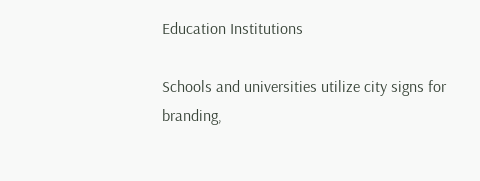Education Institutions

Schools and universities utilize city signs for branding,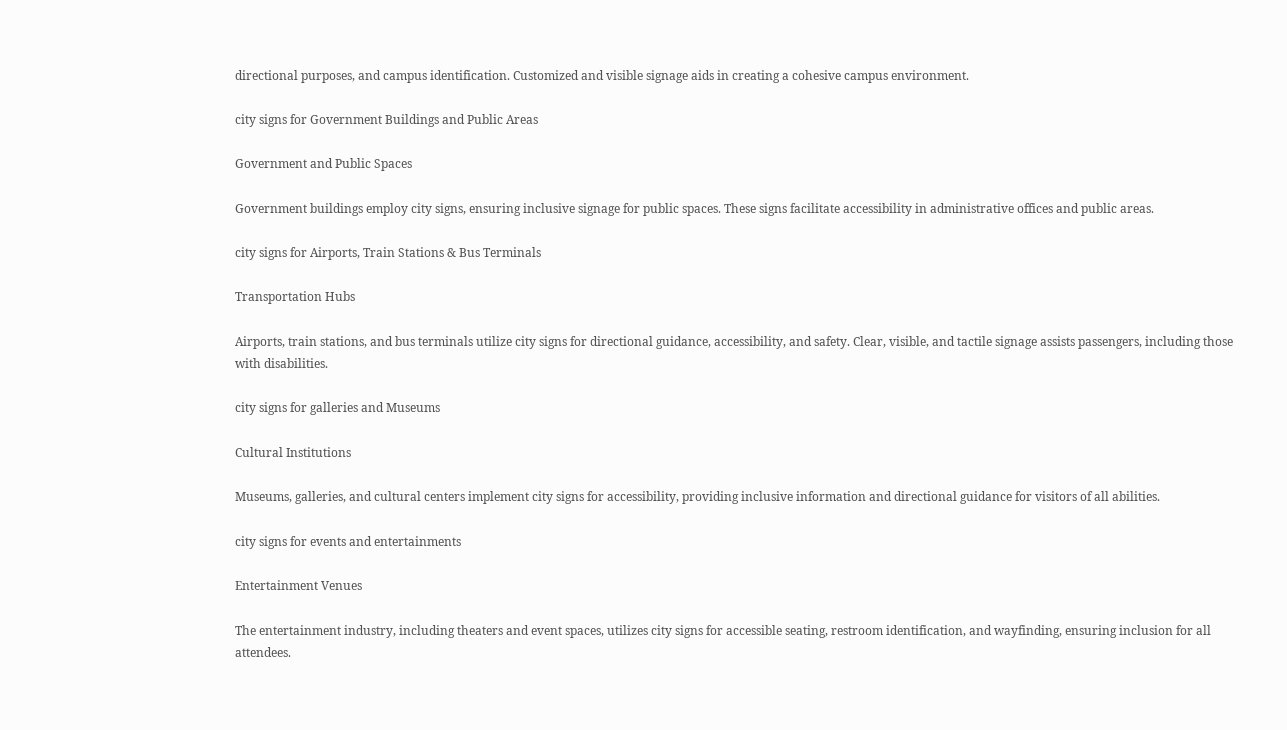directional purposes, and campus identification. Customized and visible signage aids in creating a cohesive campus environment.

city signs for Government Buildings and Public Areas

Government and Public Spaces

Government buildings employ city signs, ensuring inclusive signage for public spaces. These signs facilitate accessibility in administrative offices and public areas.

city signs for Airports, Train Stations & Bus Terminals

Transportation Hubs

Airports, train stations, and bus terminals utilize city signs for directional guidance, accessibility, and safety. Clear, visible, and tactile signage assists passengers, including those with disabilities.

city signs for galleries and Museums

Cultural Institutions

Museums, galleries, and cultural centers implement city signs for accessibility, providing inclusive information and directional guidance for visitors of all abilities.

city signs for events and entertainments

Entertainment Venues

The entertainment industry, including theaters and event spaces, utilizes city signs for accessible seating, restroom identification, and wayfinding, ensuring inclusion for all attendees.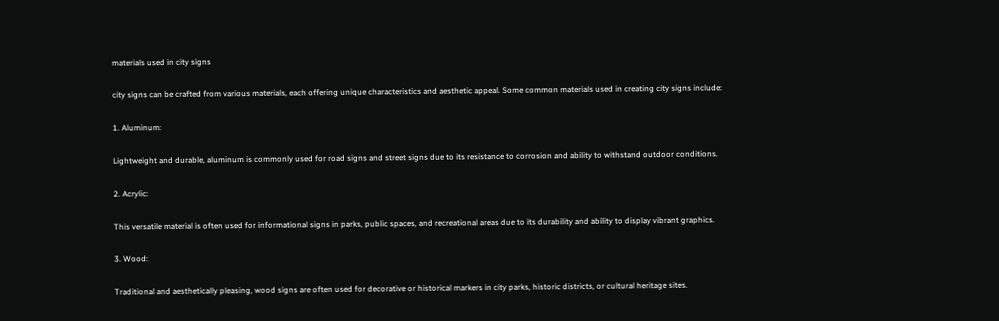materials used in city signs

city signs can be crafted from various materials, each offering unique characteristics and aesthetic appeal. Some common materials used in creating city signs include:

1. Aluminum:

Lightweight and durable, aluminum is commonly used for road signs and street signs due to its resistance to corrosion and ability to withstand outdoor conditions.

2. Acrylic:

This versatile material is often used for informational signs in parks, public spaces, and recreational areas due to its durability and ability to display vibrant graphics.

3. Wood:

Traditional and aesthetically pleasing, wood signs are often used for decorative or historical markers in city parks, historic districts, or cultural heritage sites.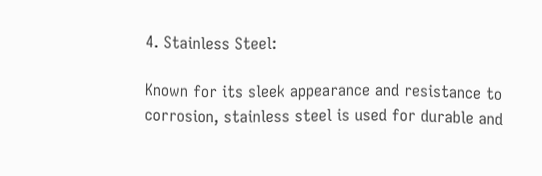4. Stainless Steel:

Known for its sleek appearance and resistance to corrosion, stainless steel is used for durable and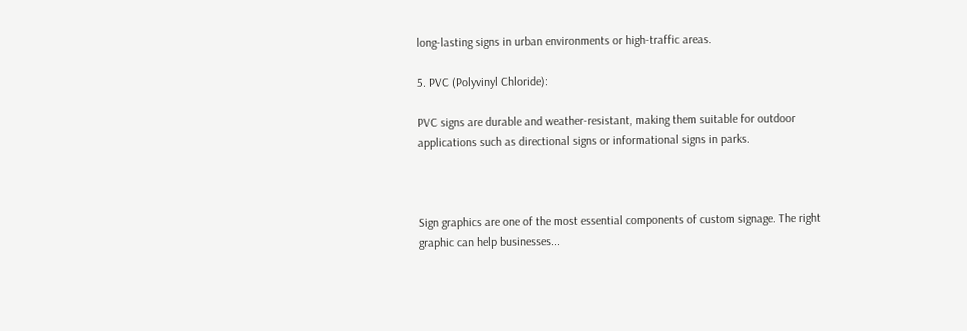long-lasting signs in urban environments or high-traffic areas.

5. PVC (Polyvinyl Chloride):

PVC signs are durable and weather-resistant, making them suitable for outdoor applications such as directional signs or informational signs in parks.



Sign graphics are one of the most essential components of custom signage. The right graphic can help businesses...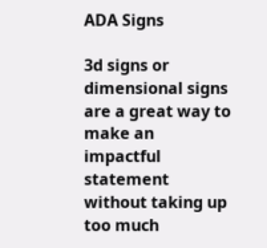ADA Signs

3d signs or dimensional signs are a great way to make an impactful statement without taking up too much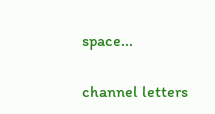space...

channel letters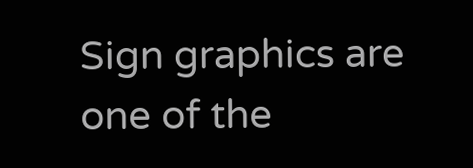Sign graphics are one of the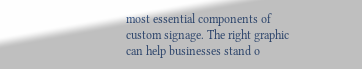most essential components of custom signage. The right graphic can help businesses stand o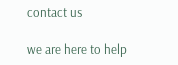contact us

we are here to help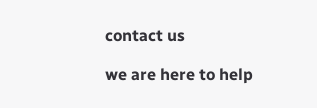contact us

we are here to help